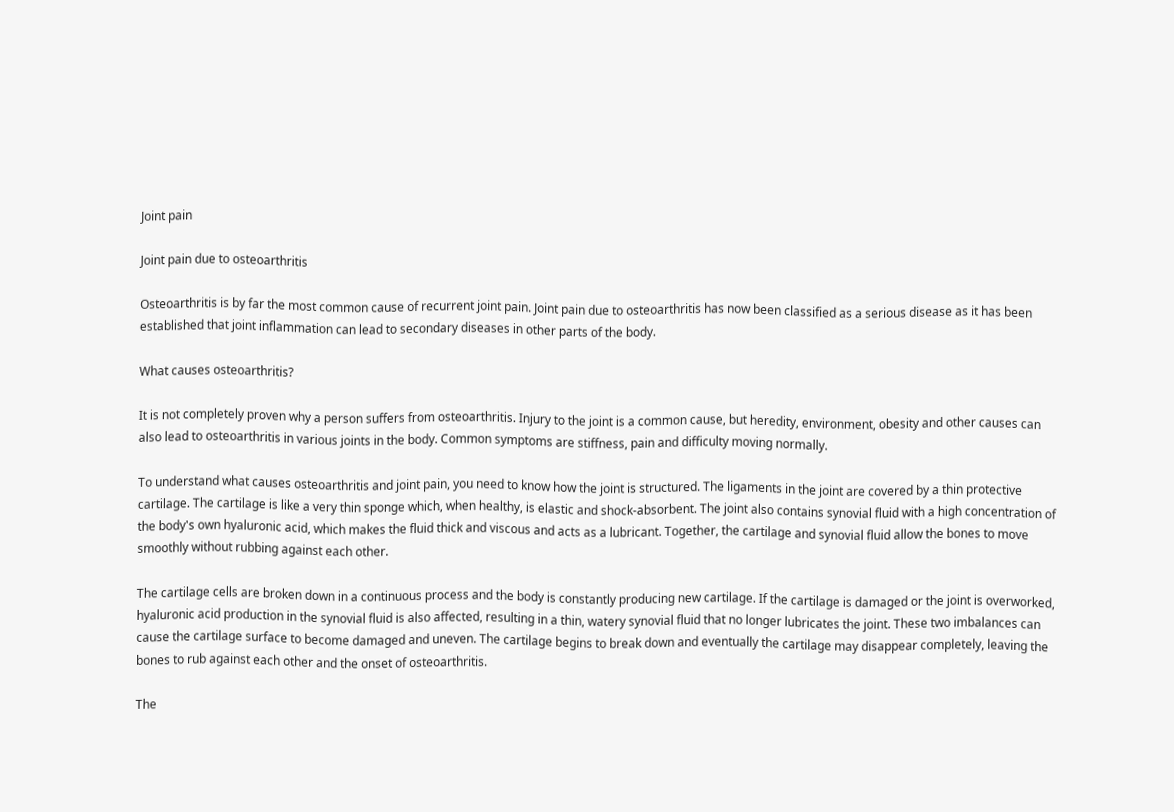Joint pain

Joint pain due to osteoarthritis

Osteoarthritis is by far the most common cause of recurrent joint pain. Joint pain due to osteoarthritis has now been classified as a serious disease as it has been established that joint inflammation can lead to secondary diseases in other parts of the body.

What causes osteoarthritis?

It is not completely proven why a person suffers from osteoarthritis. Injury to the joint is a common cause, but heredity, environment, obesity and other causes can also lead to osteoarthritis in various joints in the body. Common symptoms are stiffness, pain and difficulty moving normally.

To understand what causes osteoarthritis and joint pain, you need to know how the joint is structured. The ligaments in the joint are covered by a thin protective cartilage. The cartilage is like a very thin sponge which, when healthy, is elastic and shock-absorbent. The joint also contains synovial fluid with a high concentration of the body's own hyaluronic acid, which makes the fluid thick and viscous and acts as a lubricant. Together, the cartilage and synovial fluid allow the bones to move smoothly without rubbing against each other.

The cartilage cells are broken down in a continuous process and the body is constantly producing new cartilage. If the cartilage is damaged or the joint is overworked, hyaluronic acid production in the synovial fluid is also affected, resulting in a thin, watery synovial fluid that no longer lubricates the joint. These two imbalances can cause the cartilage surface to become damaged and uneven. The cartilage begins to break down and eventually the cartilage may disappear completely, leaving the bones to rub against each other and the onset of osteoarthritis.

The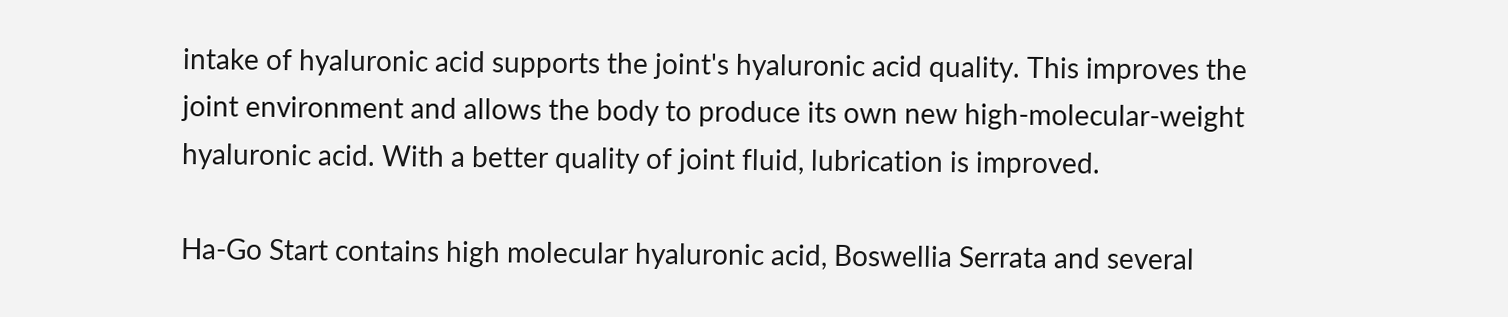intake of hyaluronic acid supports the joint's hyaluronic acid quality. This improves the joint environment and allows the body to produce its own new high-molecular-weight hyaluronic acid. With a better quality of joint fluid, lubrication is improved.

Ha-Go Start contains high molecular hyaluronic acid, Boswellia Serrata and several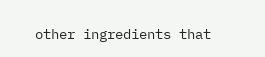other ingredients that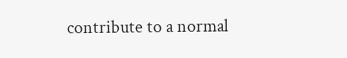contribute to a normal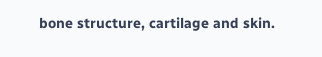bone structure, cartilage and skin.